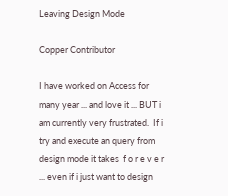Leaving Design Mode

Copper Contributor

I have worked on Access for many year ... and love it ... BUT i am currently very frustrated.  If i try and execute an query from design mode it takes  f o r e v e r ... even if i just want to design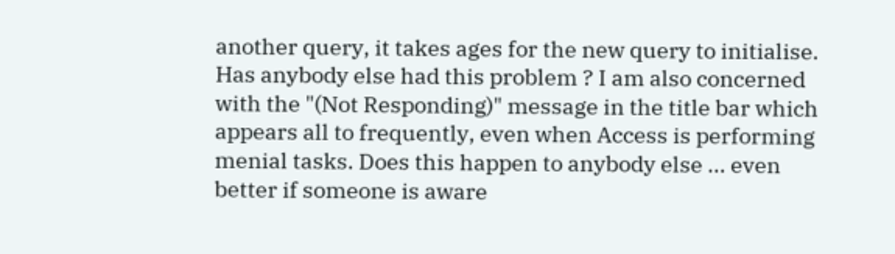another query, it takes ages for the new query to initialise.  Has anybody else had this problem ? I am also concerned with the "(Not Responding)" message in the title bar which appears all to frequently, even when Access is performing menial tasks. Does this happen to anybody else ... even better if someone is aware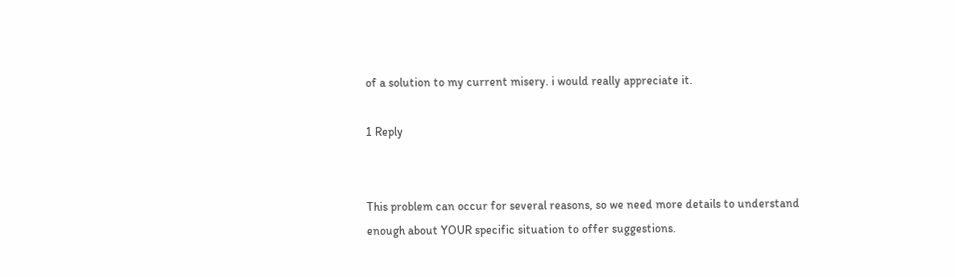of a solution to my current misery. i would really appreciate it.

1 Reply


This problem can occur for several reasons, so we need more details to understand enough about YOUR specific situation to offer suggestions.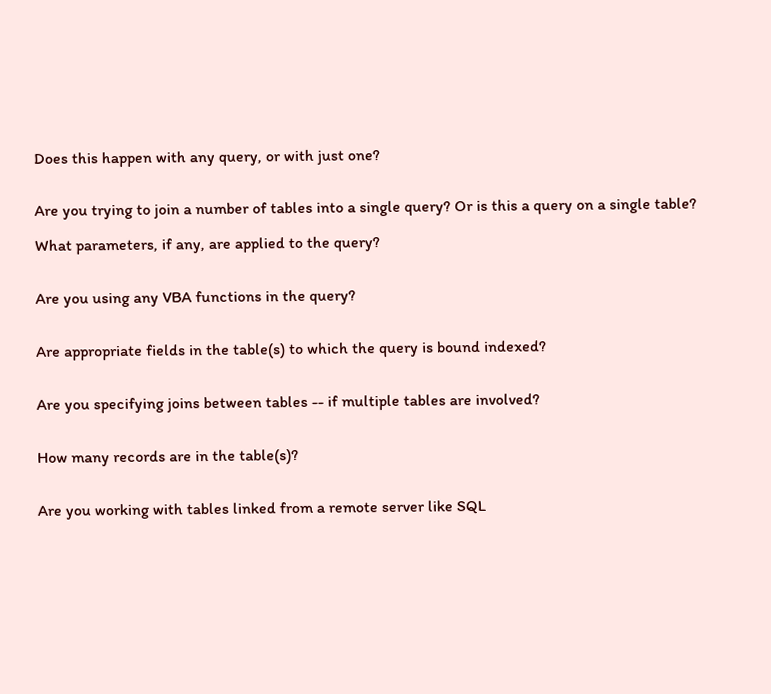Does this happen with any query, or with just one?


Are you trying to join a number of tables into a single query? Or is this a query on a single table?

What parameters, if any, are applied to the query?


Are you using any VBA functions in the query?


Are appropriate fields in the table(s) to which the query is bound indexed?


Are you specifying joins between tables -- if multiple tables are involved?


How many records are in the table(s)?


Are you working with tables linked from a remote server like SQL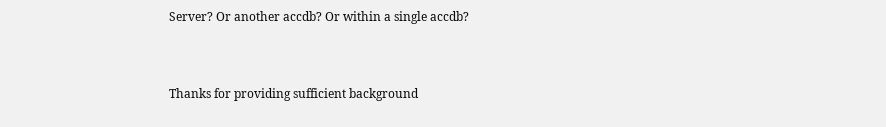Server? Or another accdb? Or within a single accdb?


Thanks for providing sufficient background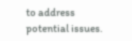to address potential issues.